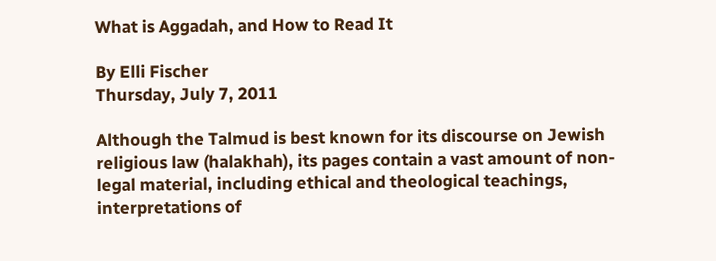What is Aggadah, and How to Read It

By Elli Fischer
Thursday, July 7, 2011

Although the Talmud is best known for its discourse on Jewish religious law (halakhah), its pages contain a vast amount of non-legal material, including ethical and theological teachings, interpretations of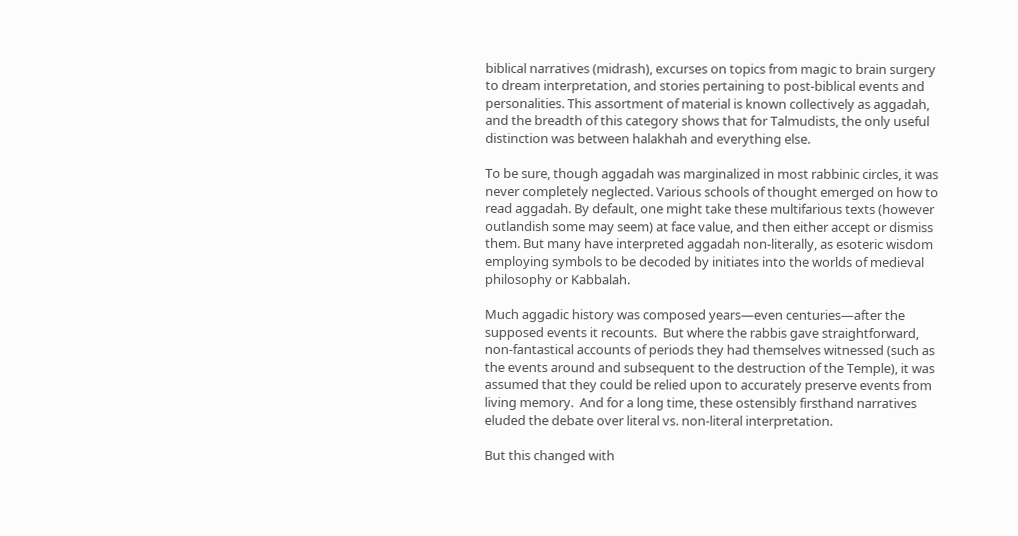biblical narratives (midrash), excurses on topics from magic to brain surgery to dream interpretation, and stories pertaining to post-biblical events and personalities. This assortment of material is known collectively as aggadah, and the breadth of this category shows that for Talmudists, the only useful distinction was between halakhah and everything else.

To be sure, though aggadah was marginalized in most rabbinic circles, it was never completely neglected. Various schools of thought emerged on how to read aggadah. By default, one might take these multifarious texts (however outlandish some may seem) at face value, and then either accept or dismiss them. But many have interpreted aggadah non-literally, as esoteric wisdom employing symbols to be decoded by initiates into the worlds of medieval philosophy or Kabbalah.

Much aggadic history was composed years—even centuries—after the supposed events it recounts.  But where the rabbis gave straightforward, non-fantastical accounts of periods they had themselves witnessed (such as the events around and subsequent to the destruction of the Temple), it was assumed that they could be relied upon to accurately preserve events from living memory.  And for a long time, these ostensibly firsthand narratives eluded the debate over literal vs. non-literal interpretation.

But this changed with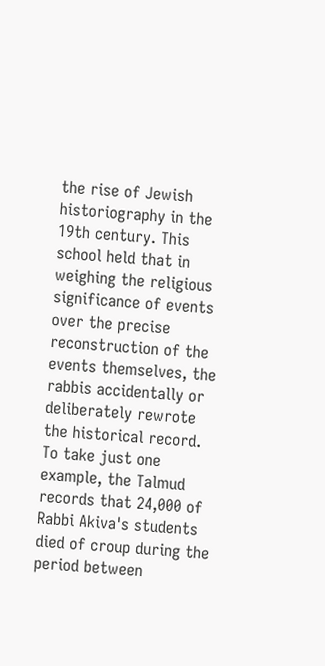the rise of Jewish historiography in the 19th century. This school held that in weighing the religious significance of events over the precise reconstruction of the events themselves, the rabbis accidentally or deliberately rewrote the historical record. To take just one example, the Talmud records that 24,000 of Rabbi Akiva's students died of croup during the period between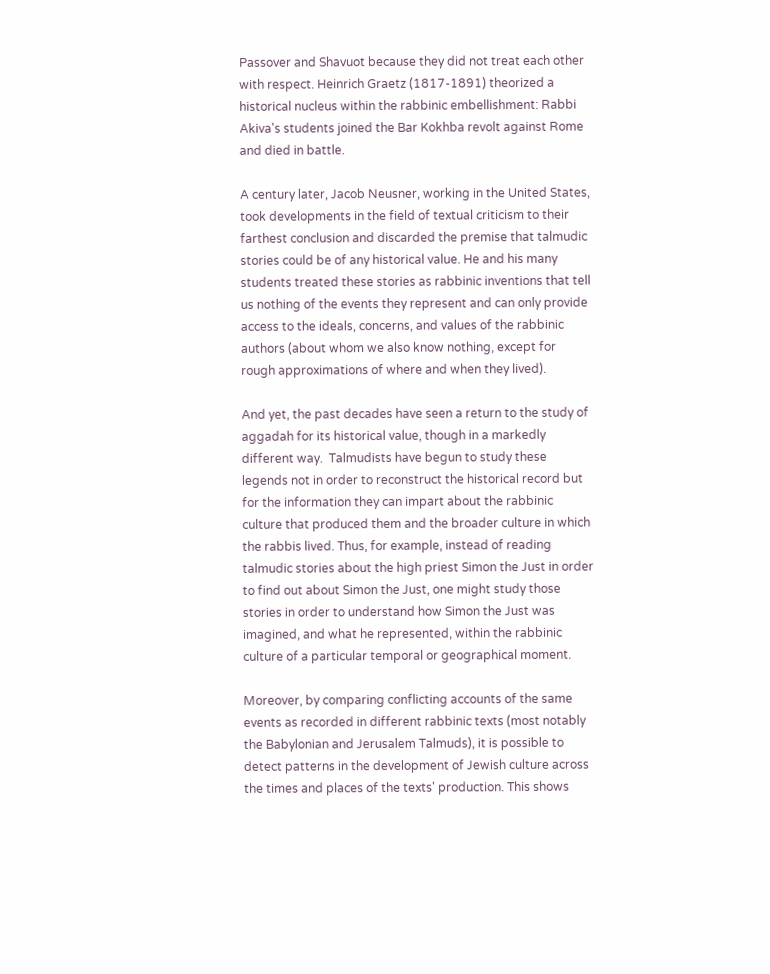Passover and Shavuot because they did not treat each other with respect. Heinrich Graetz (1817-1891) theorized a historical nucleus within the rabbinic embellishment: Rabbi Akiva's students joined the Bar Kokhba revolt against Rome and died in battle.

A century later, Jacob Neusner, working in the United States, took developments in the field of textual criticism to their farthest conclusion and discarded the premise that talmudic stories could be of any historical value. He and his many students treated these stories as rabbinic inventions that tell us nothing of the events they represent and can only provide access to the ideals, concerns, and values of the rabbinic authors (about whom we also know nothing, except for rough approximations of where and when they lived).

And yet, the past decades have seen a return to the study of aggadah for its historical value, though in a markedly different way.  Talmudists have begun to study these legends not in order to reconstruct the historical record but for the information they can impart about the rabbinic culture that produced them and the broader culture in which the rabbis lived. Thus, for example, instead of reading talmudic stories about the high priest Simon the Just in order to find out about Simon the Just, one might study those stories in order to understand how Simon the Just was imagined, and what he represented, within the rabbinic culture of a particular temporal or geographical moment.

Moreover, by comparing conflicting accounts of the same events as recorded in different rabbinic texts (most notably the Babylonian and Jerusalem Talmuds), it is possible to detect patterns in the development of Jewish culture across the times and places of the texts' production. This shows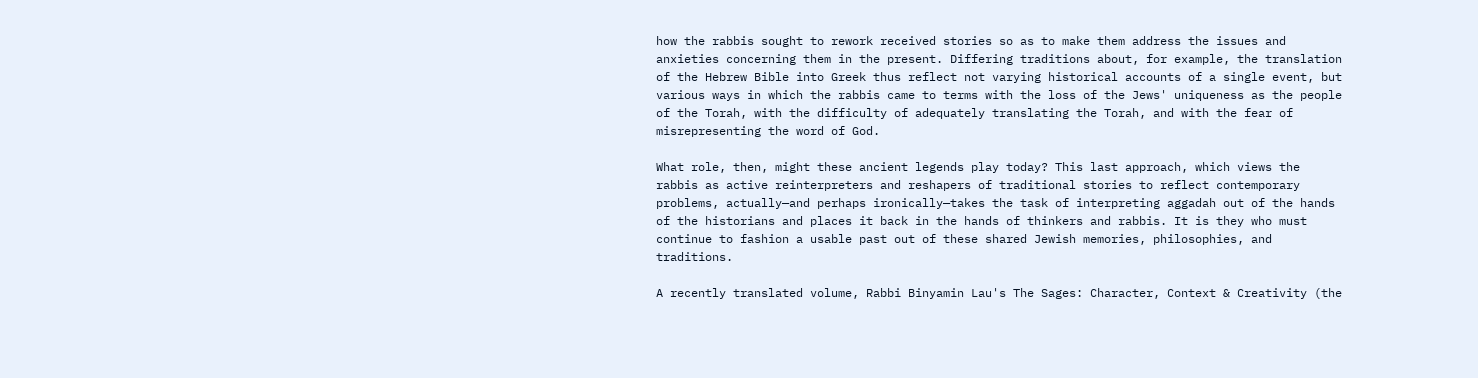how the rabbis sought to rework received stories so as to make them address the issues and anxieties concerning them in the present. Differing traditions about, for example, the translation of the Hebrew Bible into Greek thus reflect not varying historical accounts of a single event, but various ways in which the rabbis came to terms with the loss of the Jews' uniqueness as the people of the Torah, with the difficulty of adequately translating the Torah, and with the fear of misrepresenting the word of God.

What role, then, might these ancient legends play today? This last approach, which views the rabbis as active reinterpreters and reshapers of traditional stories to reflect contemporary problems, actually—and perhaps ironically—takes the task of interpreting aggadah out of the hands of the historians and places it back in the hands of thinkers and rabbis. It is they who must continue to fashion a usable past out of these shared Jewish memories, philosophies, and traditions.

A recently translated volume, Rabbi Binyamin Lau's The Sages: Character, Context & Creativity (the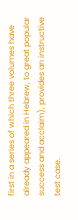first in a series of which three volumes have already appeared in Hebrew, to great popular success and acclaim), provides an instructive test case.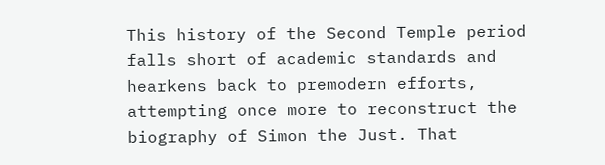This history of the Second Temple period falls short of academic standards and hearkens back to premodern efforts, attempting once more to reconstruct the biography of Simon the Just. That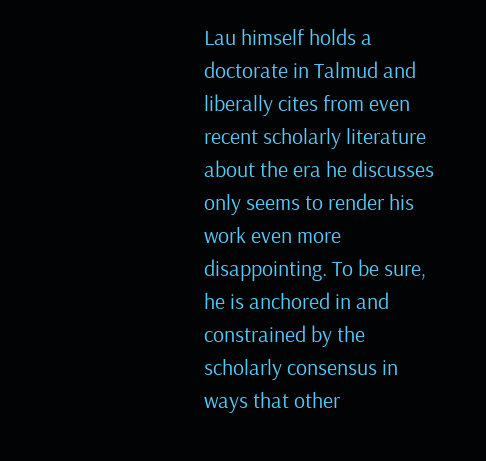Lau himself holds a doctorate in Talmud and liberally cites from even recent scholarly literature about the era he discusses only seems to render his work even more disappointing. To be sure, he is anchored in and constrained by the scholarly consensus in ways that other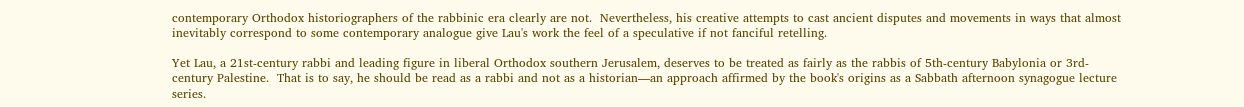contemporary Orthodox historiographers of the rabbinic era clearly are not.  Nevertheless, his creative attempts to cast ancient disputes and movements in ways that almost inevitably correspond to some contemporary analogue give Lau's work the feel of a speculative if not fanciful retelling.

Yet Lau, a 21st-century rabbi and leading figure in liberal Orthodox southern Jerusalem, deserves to be treated as fairly as the rabbis of 5th-century Babylonia or 3rd-century Palestine.  That is to say, he should be read as a rabbi and not as a historian—an approach affirmed by the book's origins as a Sabbath afternoon synagogue lecture series.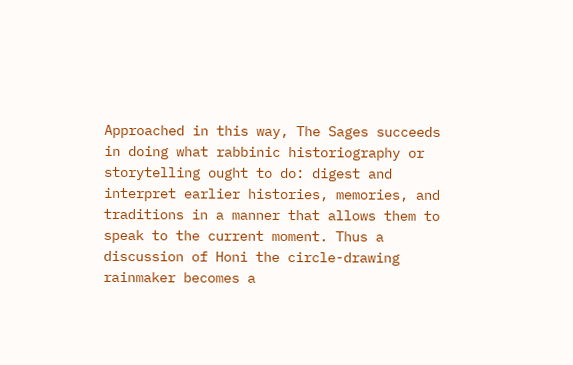Approached in this way, The Sages succeeds in doing what rabbinic historiography or storytelling ought to do: digest and interpret earlier histories, memories, and traditions in a manner that allows them to speak to the current moment. Thus a discussion of Honi the circle-drawing rainmaker becomes a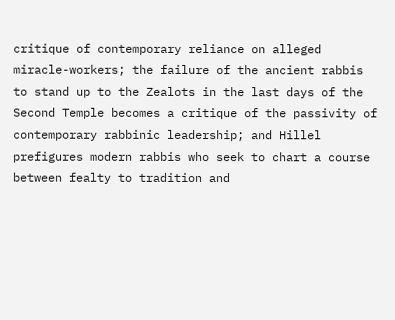critique of contemporary reliance on alleged miracle-workers; the failure of the ancient rabbis to stand up to the Zealots in the last days of the Second Temple becomes a critique of the passivity of contemporary rabbinic leadership; and Hillel prefigures modern rabbis who seek to chart a course between fealty to tradition and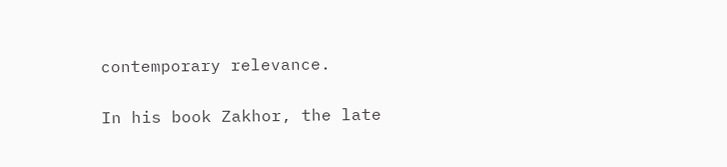contemporary relevance.

In his book Zakhor, the late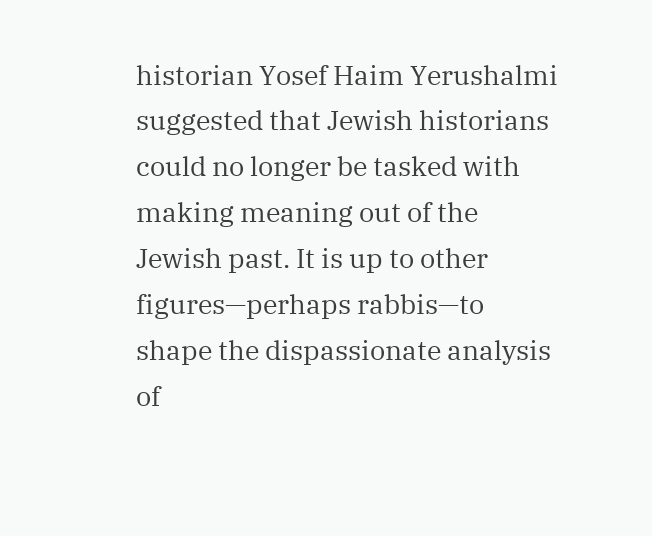historian Yosef Haim Yerushalmi suggested that Jewish historians could no longer be tasked with making meaning out of the Jewish past. It is up to other figures—perhaps rabbis—to shape the dispassionate analysis of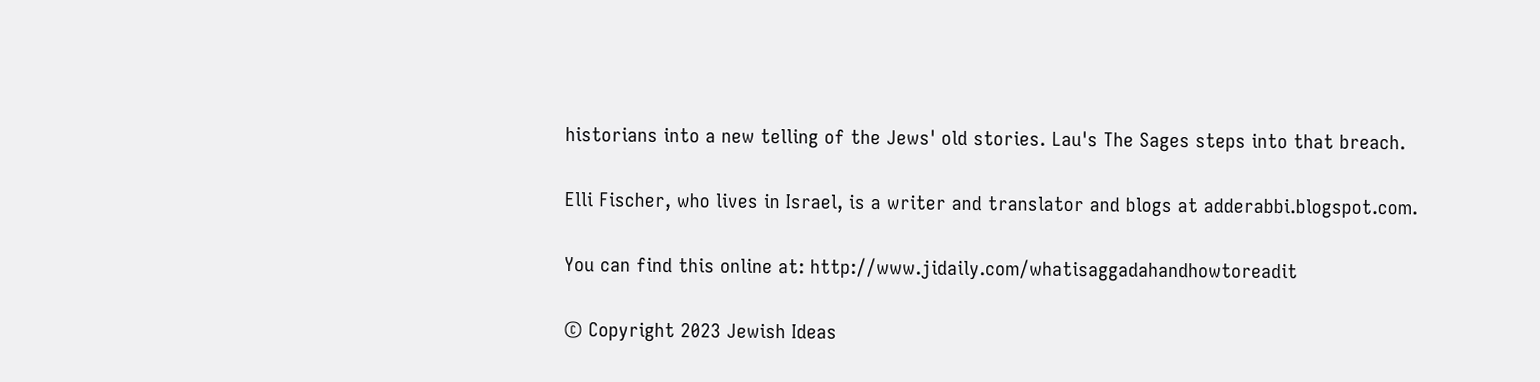historians into a new telling of the Jews' old stories. Lau's The Sages steps into that breach.

Elli Fischer, who lives in Israel, is a writer and translator and blogs at adderabbi.blogspot.com.

You can find this online at: http://www.jidaily.com/whatisaggadahandhowtoreadit

© Copyright 2023 Jewish Ideas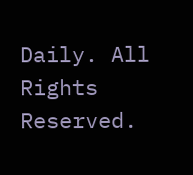Daily. All Rights Reserved.